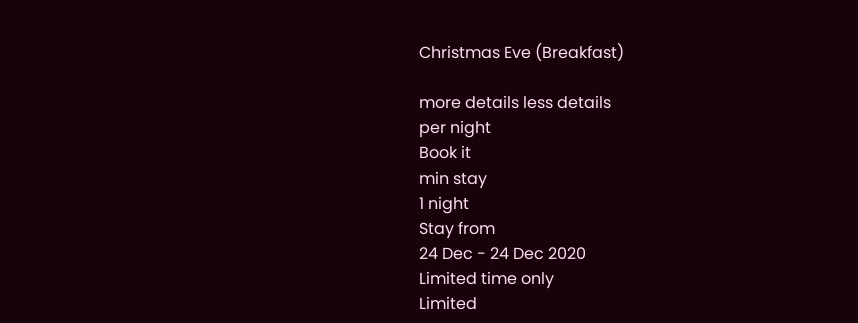Christmas Eve (Breakfast)

more details less details
per night
Book it
min stay
1 night
Stay from
24 Dec - 24 Dec 2020
Limited time only
Limited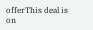offerThis deal is on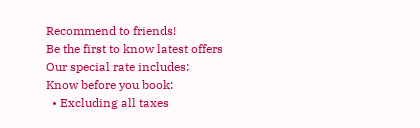Recommend to friends!
Be the first to know latest offers
Our special rate includes:
Know before you book:
  • Excluding all taxes